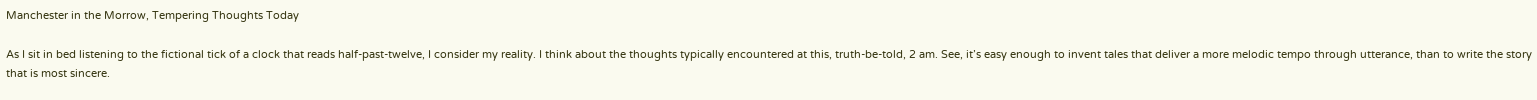Manchester in the Morrow, Tempering Thoughts Today

As I sit in bed listening to the fictional tick of a clock that reads half-past-twelve, I consider my reality. I think about the thoughts typically encountered at this, truth-be-told, 2 am. See, it’s easy enough to invent tales that deliver a more melodic tempo through utterance, than to write the story that is most sincere.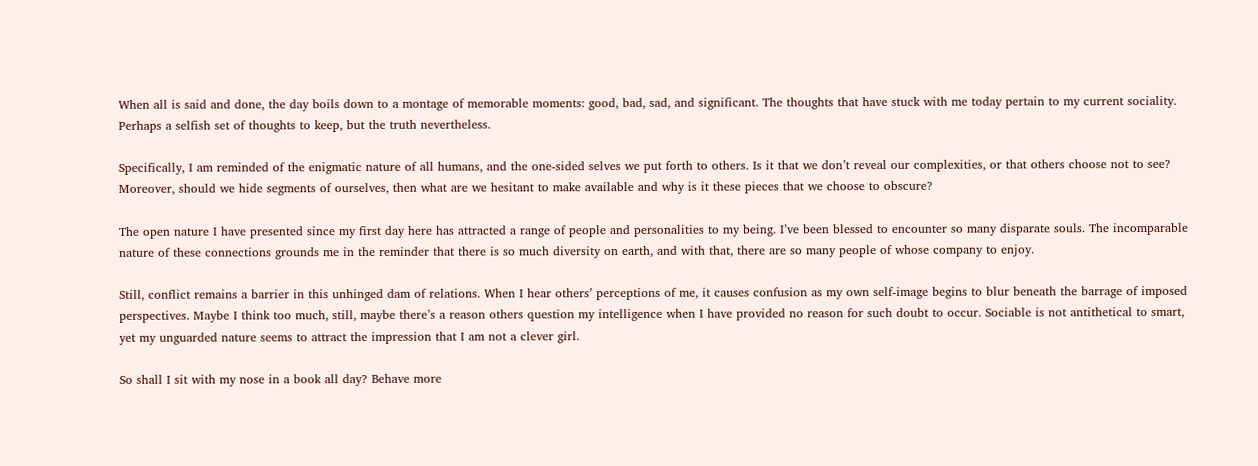When all is said and done, the day boils down to a montage of memorable moments: good, bad, sad, and significant. The thoughts that have stuck with me today pertain to my current sociality. Perhaps a selfish set of thoughts to keep, but the truth nevertheless.

Specifically, I am reminded of the enigmatic nature of all humans, and the one-sided selves we put forth to others. Is it that we don’t reveal our complexities, or that others choose not to see? Moreover, should we hide segments of ourselves, then what are we hesitant to make available and why is it these pieces that we choose to obscure?

The open nature I have presented since my first day here has attracted a range of people and personalities to my being. I’ve been blessed to encounter so many disparate souls. The incomparable nature of these connections grounds me in the reminder that there is so much diversity on earth, and with that, there are so many people of whose company to enjoy.

Still, conflict remains a barrier in this unhinged dam of relations. When I hear others’ perceptions of me, it causes confusion as my own self-image begins to blur beneath the barrage of imposed perspectives. Maybe I think too much, still, maybe there’s a reason others question my intelligence when I have provided no reason for such doubt to occur. Sociable is not antithetical to smart, yet my unguarded nature seems to attract the impression that I am not a clever girl.

So shall I sit with my nose in a book all day? Behave more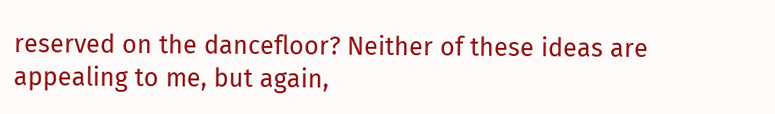reserved on the dancefloor? Neither of these ideas are appealing to me, but again,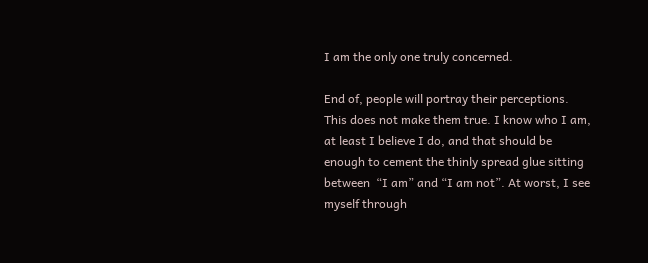I am the only one truly concerned.

End of, people will portray their perceptions. This does not make them true. I know who I am, at least I believe I do, and that should be enough to cement the thinly spread glue sitting between  “I am” and “I am not”. At worst, I see myself through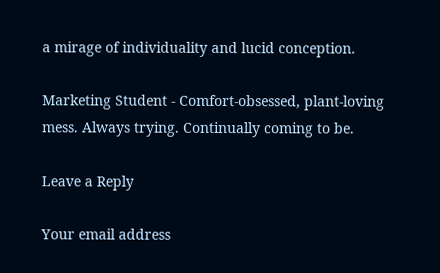a mirage of individuality and lucid conception.

Marketing Student - Comfort-obsessed, plant-loving mess. Always trying. Continually coming to be.

Leave a Reply

Your email address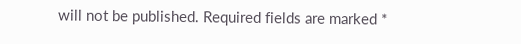will not be published. Required fields are marked *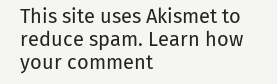This site uses Akismet to reduce spam. Learn how your comment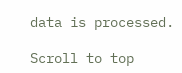data is processed.

Scroll to top